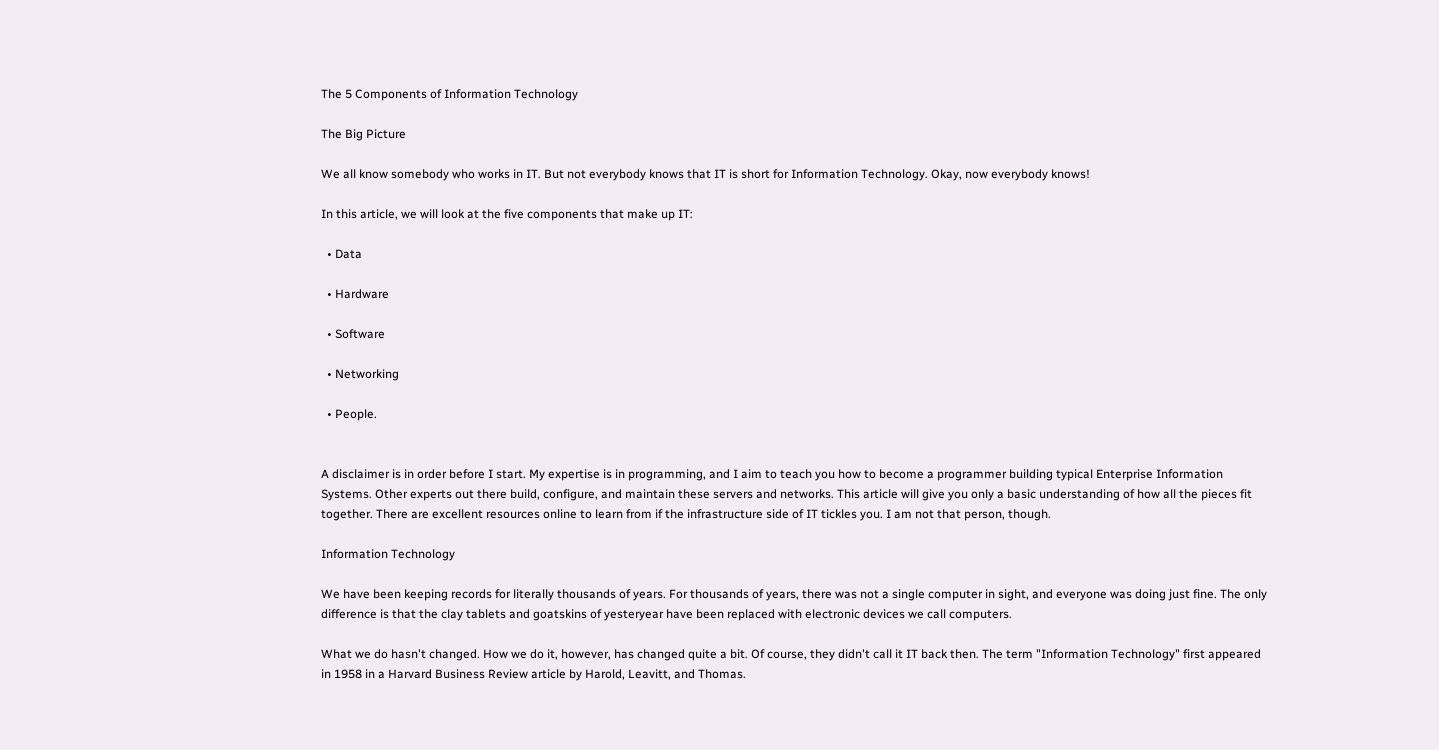The 5 Components of Information Technology

The Big Picture

We all know somebody who works in IT. But not everybody knows that IT is short for Information Technology. Okay, now everybody knows!

In this article, we will look at the five components that make up IT:

  • Data

  • Hardware

  • Software

  • Networking

  • People.


A disclaimer is in order before I start. My expertise is in programming, and I aim to teach you how to become a programmer building typical Enterprise Information Systems. Other experts out there build, configure, and maintain these servers and networks. This article will give you only a basic understanding of how all the pieces fit together. There are excellent resources online to learn from if the infrastructure side of IT tickles you. I am not that person, though.

Information Technology

We have been keeping records for literally thousands of years. For thousands of years, there was not a single computer in sight, and everyone was doing just fine. The only difference is that the clay tablets and goatskins of yesteryear have been replaced with electronic devices we call computers.

What we do hasn't changed. How we do it, however, has changed quite a bit. Of course, they didn't call it IT back then. The term "Information Technology" first appeared in 1958 in a Harvard Business Review article by Harold, Leavitt, and Thomas.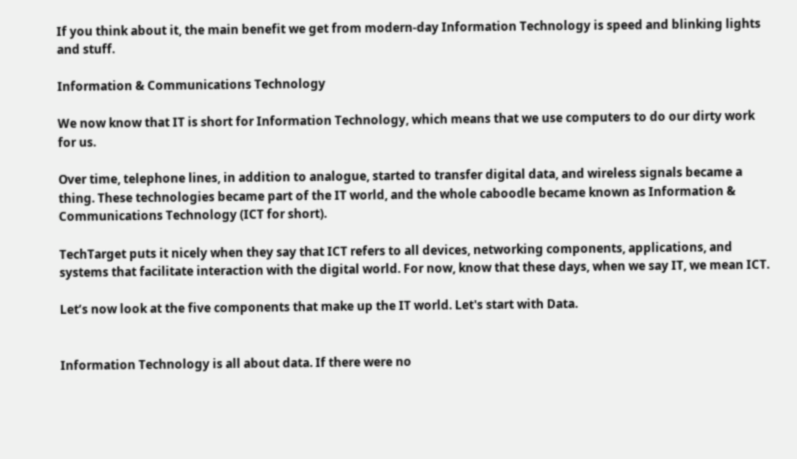If you think about it, the main benefit we get from modern-day Information Technology is speed and blinking lights and stuff.

Information & Communications Technology

We now know that IT is short for Information Technology, which means that we use computers to do our dirty work for us.

Over time, telephone lines, in addition to analogue, started to transfer digital data, and wireless signals became a thing. These technologies became part of the IT world, and the whole caboodle became known as Information & Communications Technology (ICT for short).

TechTarget puts it nicely when they say that ICT refers to all devices, networking components, applications, and systems that facilitate interaction with the digital world. For now, know that these days, when we say IT, we mean ICT.

Let’s now look at the five components that make up the IT world. Let's start with Data.


Information Technology is all about data. If there were no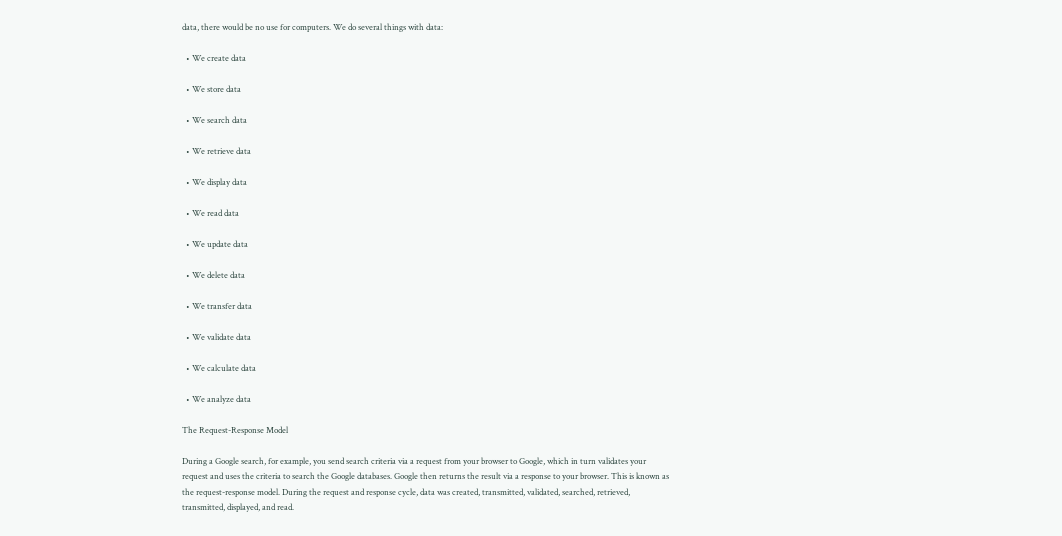data, there would be no use for computers. We do several things with data:

  • We create data

  • We store data

  • We search data

  • We retrieve data

  • We display data

  • We read data

  • We update data

  • We delete data

  • We transfer data

  • We validate data

  • We calculate data

  • We analyze data

The Request-Response Model

During a Google search, for example, you send search criteria via a request from your browser to Google, which in turn validates your request and uses the criteria to search the Google databases. Google then returns the result via a response to your browser. This is known as the request-response model. During the request and response cycle, data was created, transmitted, validated, searched, retrieved, transmitted, displayed, and read.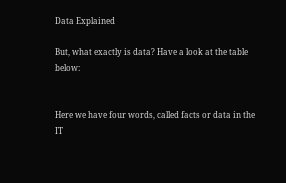Data Explained

But, what exactly is data? Have a look at the table below:


Here we have four words, called facts or data in the IT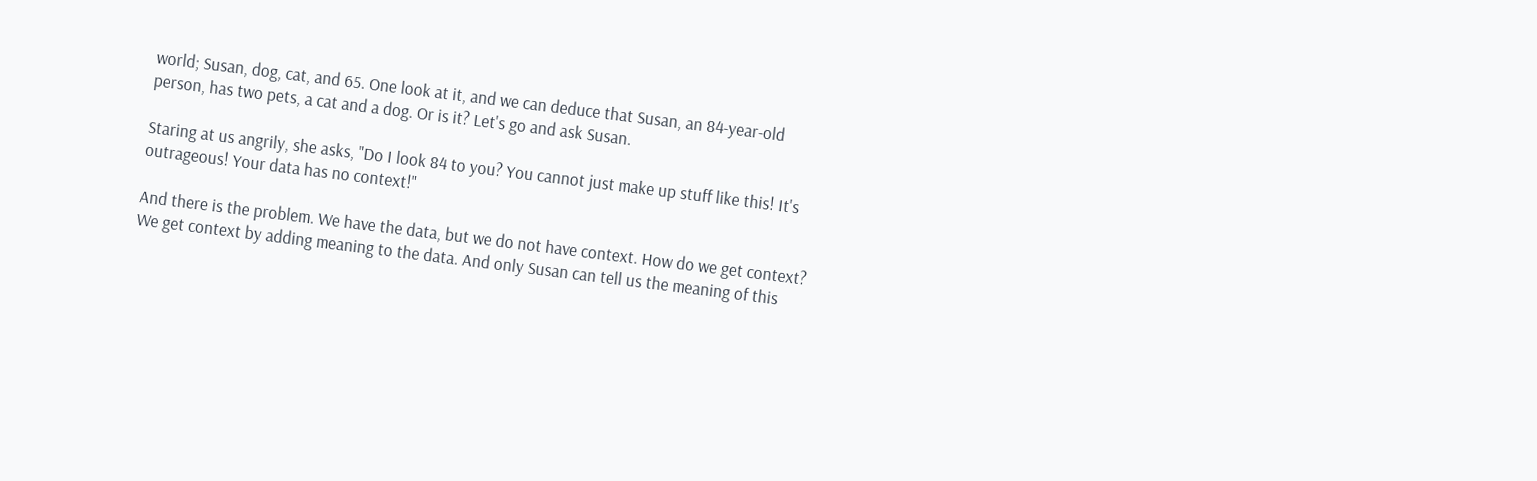world; Susan, dog, cat, and 65. One look at it, and we can deduce that Susan, an 84-year-old person, has two pets, a cat and a dog. Or is it? Let's go and ask Susan.

Staring at us angrily, she asks, "Do I look 84 to you? You cannot just make up stuff like this! It's outrageous! Your data has no context!"

And there is the problem. We have the data, but we do not have context. How do we get context? We get context by adding meaning to the data. And only Susan can tell us the meaning of this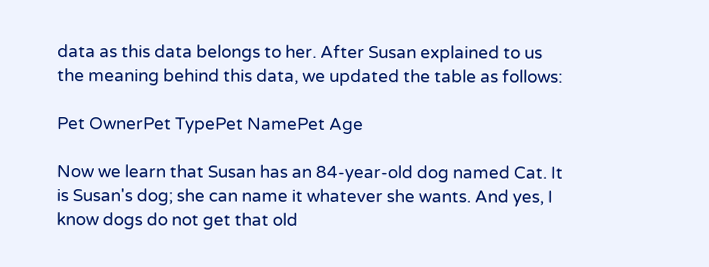data as this data belongs to her. After Susan explained to us the meaning behind this data, we updated the table as follows:

Pet OwnerPet TypePet NamePet Age

Now we learn that Susan has an 84-year-old dog named Cat. It is Susan's dog; she can name it whatever she wants. And yes, I know dogs do not get that old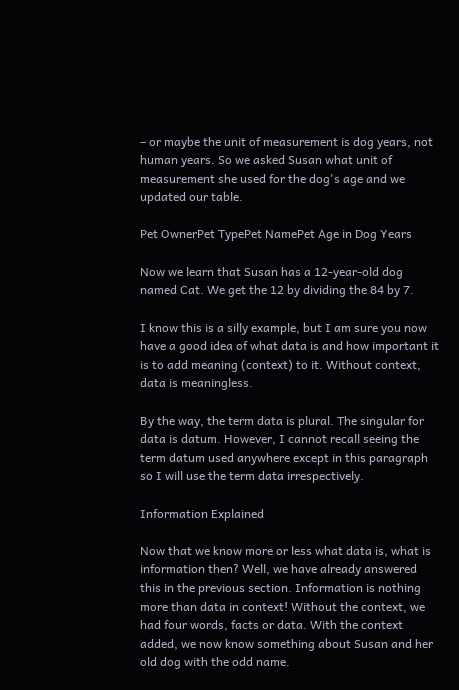– or maybe the unit of measurement is dog years, not human years. So we asked Susan what unit of measurement she used for the dog's age and we updated our table.

Pet OwnerPet TypePet NamePet Age in Dog Years

Now we learn that Susan has a 12-year-old dog named Cat. We get the 12 by dividing the 84 by 7.

I know this is a silly example, but I am sure you now have a good idea of what data is and how important it is to add meaning (context) to it. Without context, data is meaningless.

By the way, the term data is plural. The singular for data is datum. However, I cannot recall seeing the term datum used anywhere except in this paragraph so I will use the term data irrespectively.

Information Explained

Now that we know more or less what data is, what is information then? Well, we have already answered this in the previous section. Information is nothing more than data in context! Without the context, we had four words, facts or data. With the context added, we now know something about Susan and her old dog with the odd name.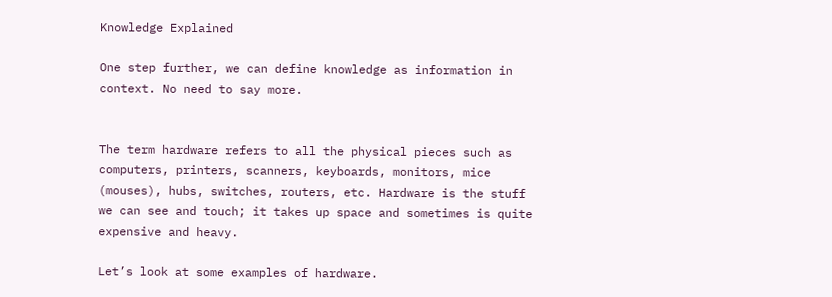Knowledge Explained

One step further, we can define knowledge as information in context. No need to say more.


The term hardware refers to all the physical pieces such as computers, printers, scanners, keyboards, monitors, mice (mouses), hubs, switches, routers, etc. Hardware is the stuff we can see and touch; it takes up space and sometimes is quite expensive and heavy.

Let’s look at some examples of hardware.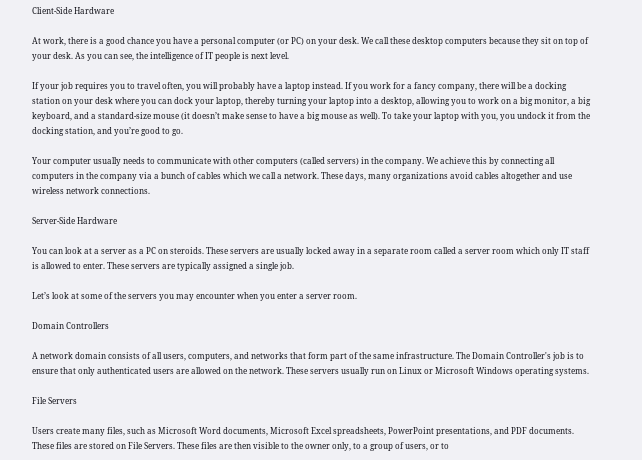Client-Side Hardware

At work, there is a good chance you have a personal computer (or PC) on your desk. We call these desktop computers because they sit on top of your desk. As you can see, the intelligence of IT people is next level.

If your job requires you to travel often, you will probably have a laptop instead. If you work for a fancy company, there will be a docking station on your desk where you can dock your laptop, thereby turning your laptop into a desktop, allowing you to work on a big monitor, a big keyboard, and a standard-size mouse (it doesn’t make sense to have a big mouse as well). To take your laptop with you, you undock it from the docking station, and you’re good to go.

Your computer usually needs to communicate with other computers (called servers) in the company. We achieve this by connecting all computers in the company via a bunch of cables which we call a network. These days, many organizations avoid cables altogether and use wireless network connections.

Server-Side Hardware

You can look at a server as a PC on steroids. These servers are usually locked away in a separate room called a server room which only IT staff is allowed to enter. These servers are typically assigned a single job.

Let’s look at some of the servers you may encounter when you enter a server room.

Domain Controllers

A network domain consists of all users, computers, and networks that form part of the same infrastructure. The Domain Controller's job is to ensure that only authenticated users are allowed on the network. These servers usually run on Linux or Microsoft Windows operating systems.

File Servers

Users create many files, such as Microsoft Word documents, Microsoft Excel spreadsheets, PowerPoint presentations, and PDF documents. These files are stored on File Servers. These files are then visible to the owner only, to a group of users, or to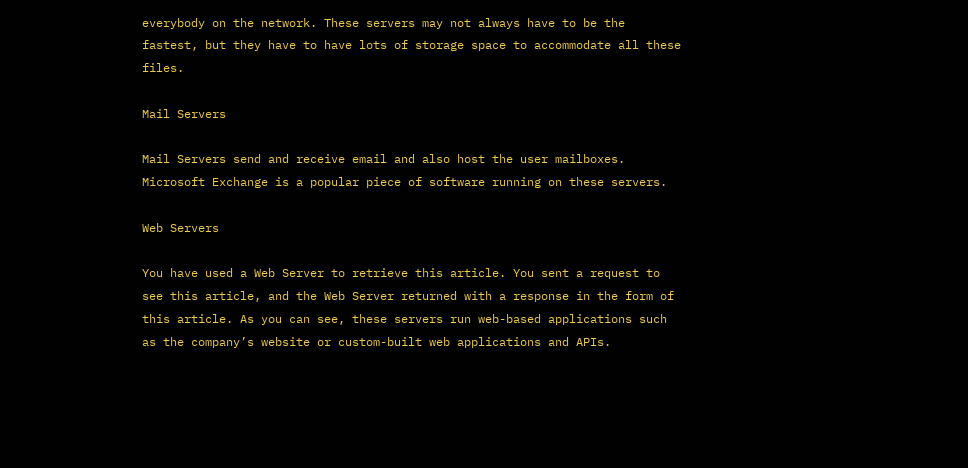everybody on the network. These servers may not always have to be the fastest, but they have to have lots of storage space to accommodate all these files.

Mail Servers

Mail Servers send and receive email and also host the user mailboxes. Microsoft Exchange is a popular piece of software running on these servers.

Web Servers

You have used a Web Server to retrieve this article. You sent a request to see this article, and the Web Server returned with a response in the form of this article. As you can see, these servers run web-based applications such as the company’s website or custom-built web applications and APIs.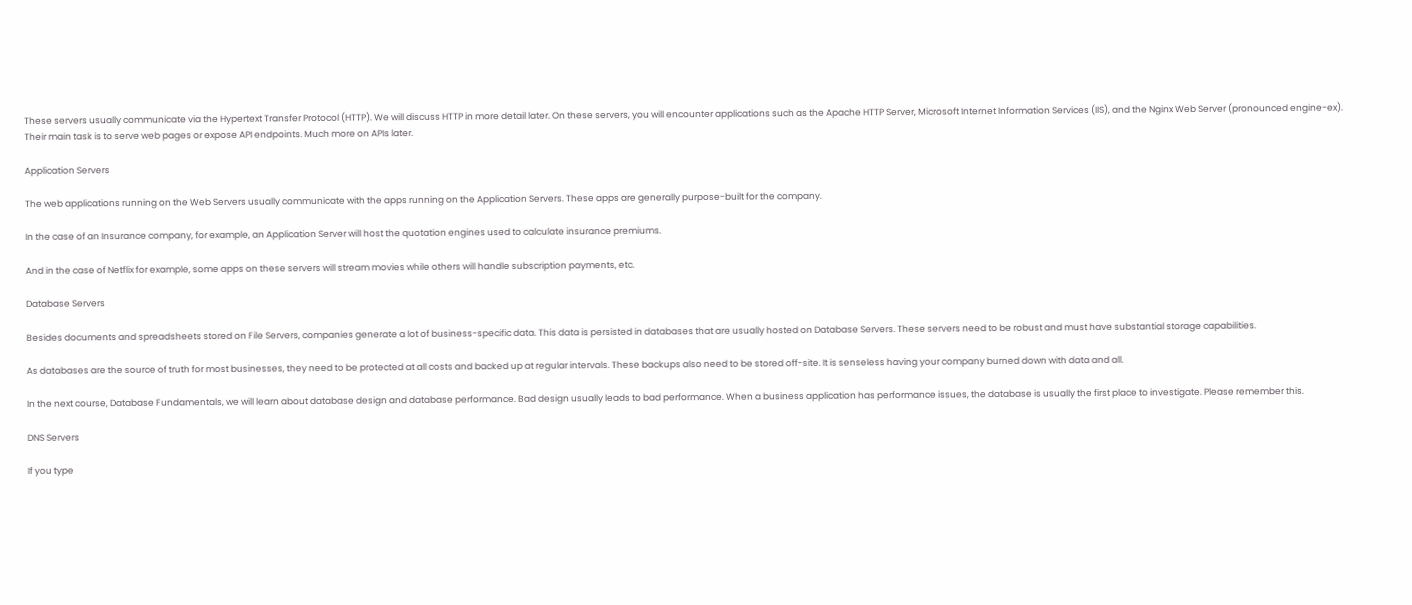These servers usually communicate via the Hypertext Transfer Protocol (HTTP). We will discuss HTTP in more detail later. On these servers, you will encounter applications such as the Apache HTTP Server, Microsoft Internet Information Services (IIS), and the Nginx Web Server (pronounced engine-ex). Their main task is to serve web pages or expose API endpoints. Much more on APIs later.

Application Servers

The web applications running on the Web Servers usually communicate with the apps running on the Application Servers. These apps are generally purpose-built for the company.

In the case of an Insurance company, for example, an Application Server will host the quotation engines used to calculate insurance premiums.

And in the case of Netflix for example, some apps on these servers will stream movies while others will handle subscription payments, etc.

Database Servers

Besides documents and spreadsheets stored on File Servers, companies generate a lot of business-specific data. This data is persisted in databases that are usually hosted on Database Servers. These servers need to be robust and must have substantial storage capabilities.

As databases are the source of truth for most businesses, they need to be protected at all costs and backed up at regular intervals. These backups also need to be stored off-site. It is senseless having your company burned down with data and all.

In the next course, Database Fundamentals, we will learn about database design and database performance. Bad design usually leads to bad performance. When a business application has performance issues, the database is usually the first place to investigate. Please remember this.

DNS Servers

If you type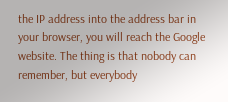the IP address into the address bar in your browser, you will reach the Google website. The thing is that nobody can remember, but everybody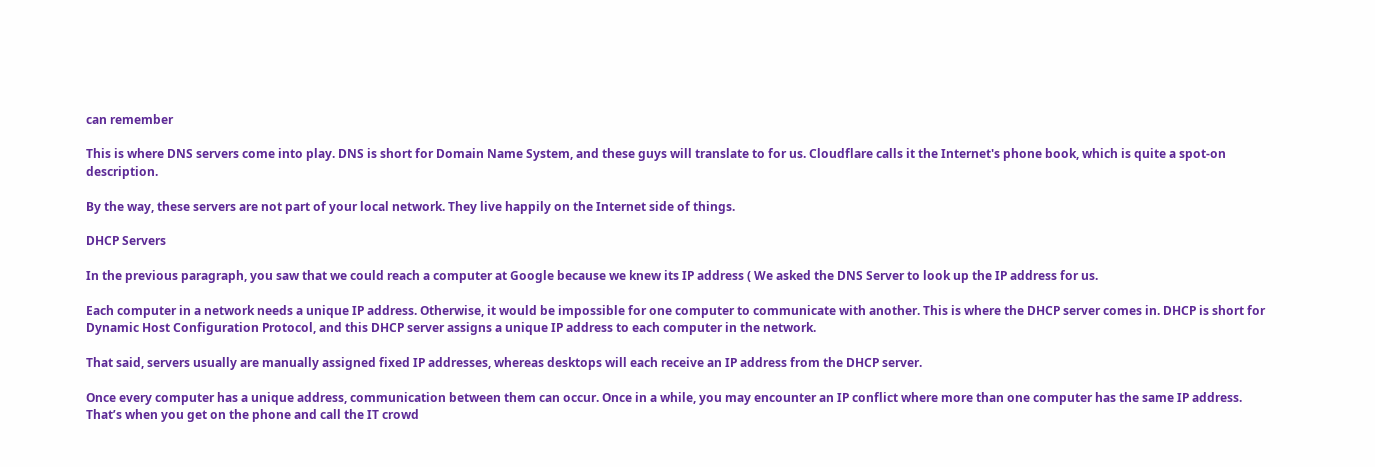can remember

This is where DNS servers come into play. DNS is short for Domain Name System, and these guys will translate to for us. Cloudflare calls it the Internet's phone book, which is quite a spot-on description.

By the way, these servers are not part of your local network. They live happily on the Internet side of things.

DHCP Servers

In the previous paragraph, you saw that we could reach a computer at Google because we knew its IP address ( We asked the DNS Server to look up the IP address for us.

Each computer in a network needs a unique IP address. Otherwise, it would be impossible for one computer to communicate with another. This is where the DHCP server comes in. DHCP is short for Dynamic Host Configuration Protocol, and this DHCP server assigns a unique IP address to each computer in the network.

That said, servers usually are manually assigned fixed IP addresses, whereas desktops will each receive an IP address from the DHCP server.

Once every computer has a unique address, communication between them can occur. Once in a while, you may encounter an IP conflict where more than one computer has the same IP address. That’s when you get on the phone and call the IT crowd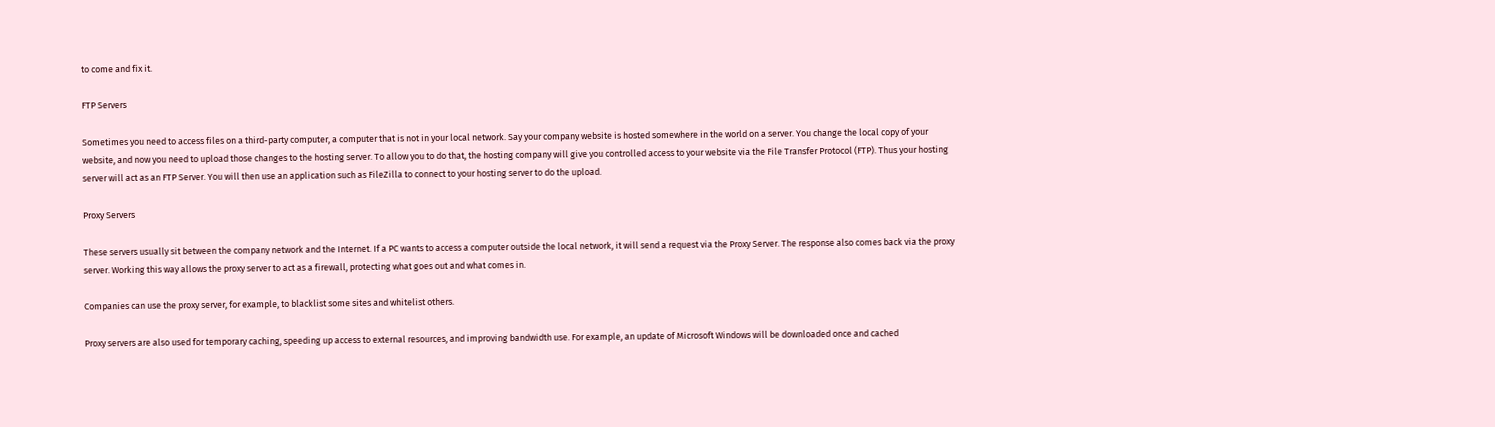to come and fix it.

FTP Servers

Sometimes you need to access files on a third-party computer, a computer that is not in your local network. Say your company website is hosted somewhere in the world on a server. You change the local copy of your website, and now you need to upload those changes to the hosting server. To allow you to do that, the hosting company will give you controlled access to your website via the File Transfer Protocol (FTP). Thus your hosting server will act as an FTP Server. You will then use an application such as FileZilla to connect to your hosting server to do the upload.

Proxy Servers

These servers usually sit between the company network and the Internet. If a PC wants to access a computer outside the local network, it will send a request via the Proxy Server. The response also comes back via the proxy server. Working this way allows the proxy server to act as a firewall, protecting what goes out and what comes in.

Companies can use the proxy server, for example, to blacklist some sites and whitelist others.

Proxy servers are also used for temporary caching, speeding up access to external resources, and improving bandwidth use. For example, an update of Microsoft Windows will be downloaded once and cached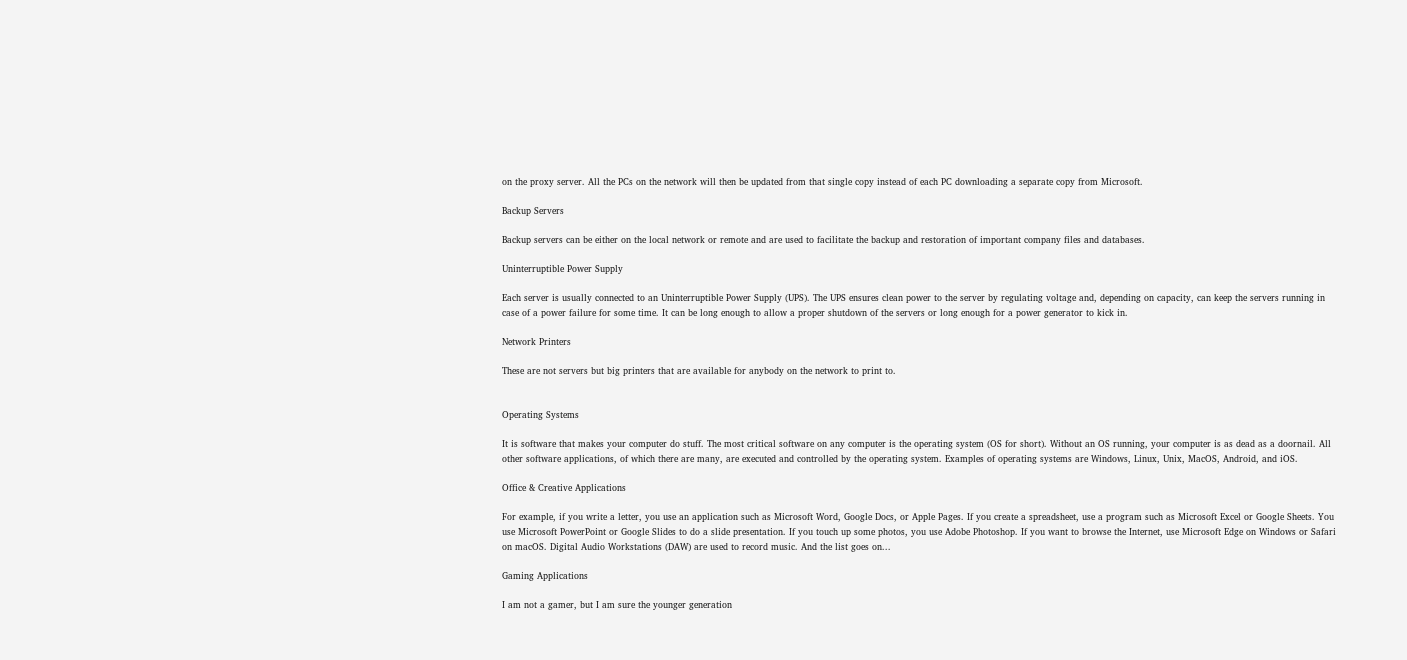on the proxy server. All the PCs on the network will then be updated from that single copy instead of each PC downloading a separate copy from Microsoft.

Backup Servers

Backup servers can be either on the local network or remote and are used to facilitate the backup and restoration of important company files and databases.

Uninterruptible Power Supply

Each server is usually connected to an Uninterruptible Power Supply (UPS). The UPS ensures clean power to the server by regulating voltage and, depending on capacity, can keep the servers running in case of a power failure for some time. It can be long enough to allow a proper shutdown of the servers or long enough for a power generator to kick in.

Network Printers

These are not servers but big printers that are available for anybody on the network to print to.


Operating Systems

It is software that makes your computer do stuff. The most critical software on any computer is the operating system (OS for short). Without an OS running, your computer is as dead as a doornail. All other software applications, of which there are many, are executed and controlled by the operating system. Examples of operating systems are Windows, Linux, Unix, MacOS, Android, and iOS.

Office & Creative Applications

For example, if you write a letter, you use an application such as Microsoft Word, Google Docs, or Apple Pages. If you create a spreadsheet, use a program such as Microsoft Excel or Google Sheets. You use Microsoft PowerPoint or Google Slides to do a slide presentation. If you touch up some photos, you use Adobe Photoshop. If you want to browse the Internet, use Microsoft Edge on Windows or Safari on macOS. Digital Audio Workstations (DAW) are used to record music. And the list goes on...

Gaming Applications

I am not a gamer, but I am sure the younger generation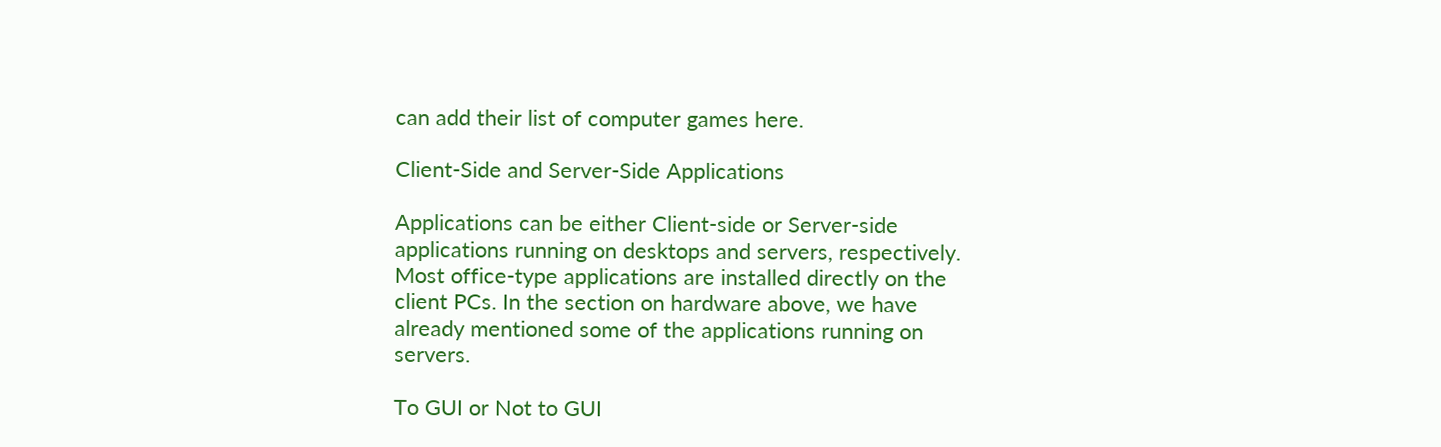can add their list of computer games here.

Client-Side and Server-Side Applications

Applications can be either Client-side or Server-side applications running on desktops and servers, respectively. Most office-type applications are installed directly on the client PCs. In the section on hardware above, we have already mentioned some of the applications running on servers.

To GUI or Not to GUI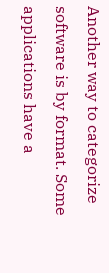Another way to categorize software is by format. Some applications have a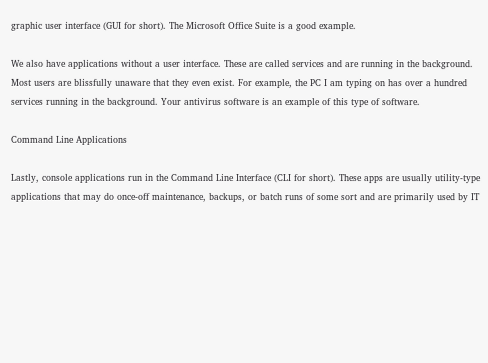graphic user interface (GUI for short). The Microsoft Office Suite is a good example.

We also have applications without a user interface. These are called services and are running in the background. Most users are blissfully unaware that they even exist. For example, the PC I am typing on has over a hundred services running in the background. Your antivirus software is an example of this type of software.

Command Line Applications

Lastly, console applications run in the Command Line Interface (CLI for short). These apps are usually utility-type applications that may do once-off maintenance, backups, or batch runs of some sort and are primarily used by IT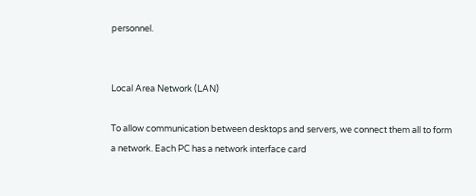personnel.


Local Area Network (LAN)

To allow communication between desktops and servers, we connect them all to form a network. Each PC has a network interface card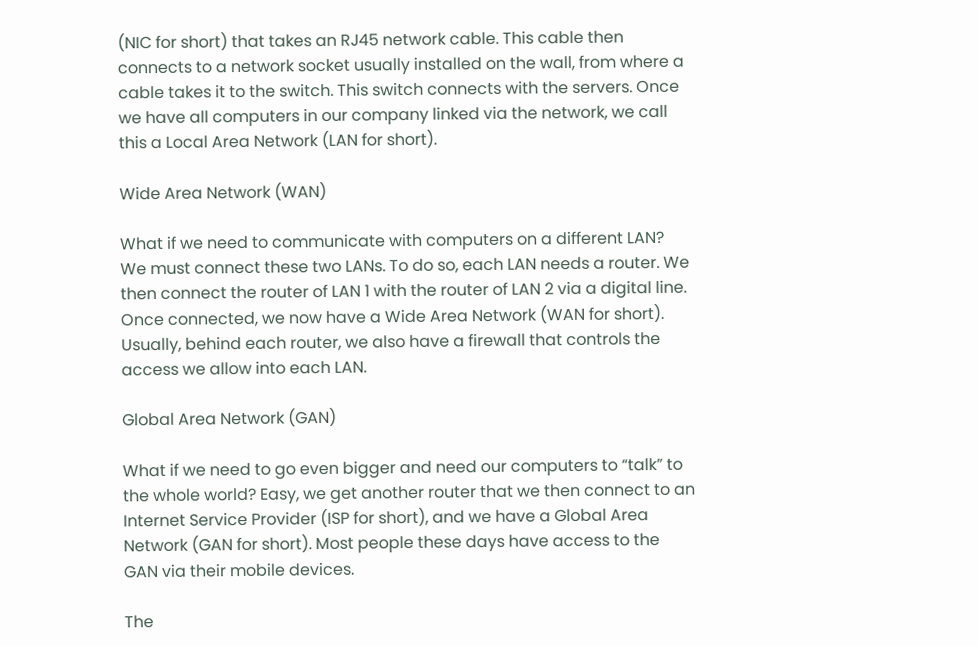(NIC for short) that takes an RJ45 network cable. This cable then connects to a network socket usually installed on the wall, from where a cable takes it to the switch. This switch connects with the servers. Once we have all computers in our company linked via the network, we call this a Local Area Network (LAN for short).

Wide Area Network (WAN)

What if we need to communicate with computers on a different LAN? We must connect these two LANs. To do so, each LAN needs a router. We then connect the router of LAN 1 with the router of LAN 2 via a digital line. Once connected, we now have a Wide Area Network (WAN for short). Usually, behind each router, we also have a firewall that controls the access we allow into each LAN.

Global Area Network (GAN)

What if we need to go even bigger and need our computers to “talk” to the whole world? Easy, we get another router that we then connect to an Internet Service Provider (ISP for short), and we have a Global Area Network (GAN for short). Most people these days have access to the GAN via their mobile devices.

The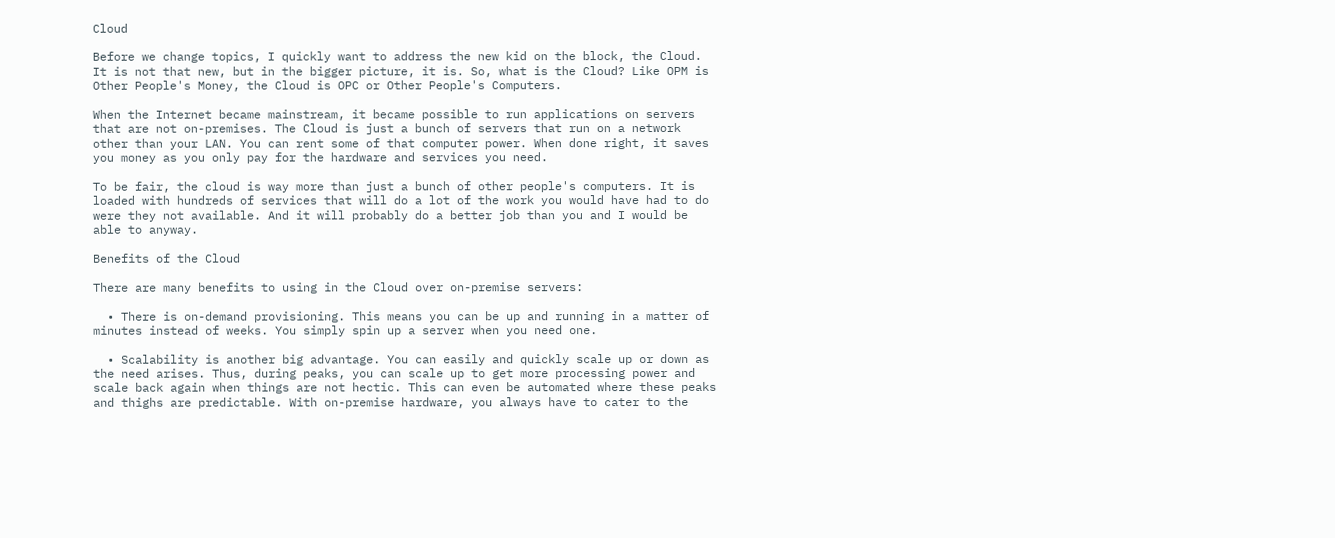Cloud

Before we change topics, I quickly want to address the new kid on the block, the Cloud. It is not that new, but in the bigger picture, it is. So, what is the Cloud? Like OPM is Other People's Money, the Cloud is OPC or Other People's Computers.

When the Internet became mainstream, it became possible to run applications on servers that are not on-premises. The Cloud is just a bunch of servers that run on a network other than your LAN. You can rent some of that computer power. When done right, it saves you money as you only pay for the hardware and services you need.

To be fair, the cloud is way more than just a bunch of other people's computers. It is loaded with hundreds of services that will do a lot of the work you would have had to do were they not available. And it will probably do a better job than you and I would be able to anyway.

Benefits of the Cloud

There are many benefits to using in the Cloud over on-premise servers:

  • There is on-demand provisioning. This means you can be up and running in a matter of minutes instead of weeks. You simply spin up a server when you need one.

  • Scalability is another big advantage. You can easily and quickly scale up or down as the need arises. Thus, during peaks, you can scale up to get more processing power and scale back again when things are not hectic. This can even be automated where these peaks and thighs are predictable. With on-premise hardware, you always have to cater to the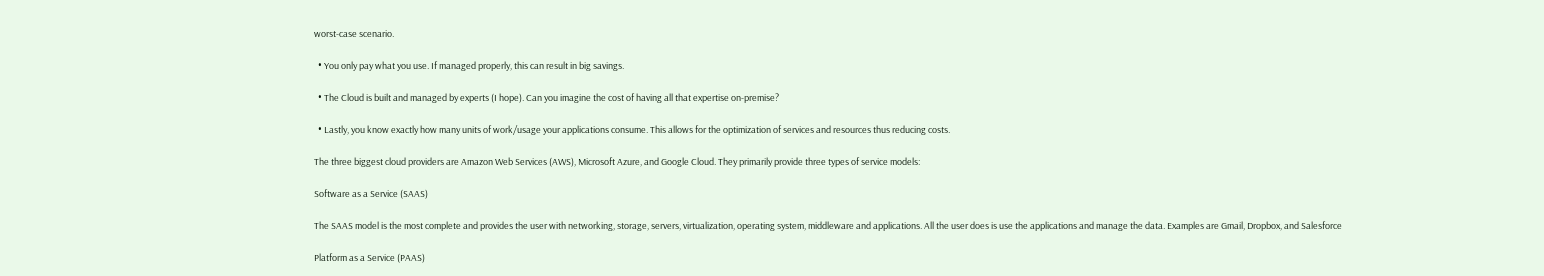worst-case scenario.

  • You only pay what you use. If managed properly, this can result in big savings.

  • The Cloud is built and managed by experts (I hope). Can you imagine the cost of having all that expertise on-premise?

  • Lastly, you know exactly how many units of work/usage your applications consume. This allows for the optimization of services and resources thus reducing costs.

The three biggest cloud providers are Amazon Web Services (AWS), Microsoft Azure, and Google Cloud. They primarily provide three types of service models:

Software as a Service (SAAS)

The SAAS model is the most complete and provides the user with networking, storage, servers, virtualization, operating system, middleware and applications. All the user does is use the applications and manage the data. Examples are Gmail, Dropbox, and Salesforce

Platform as a Service (PAAS)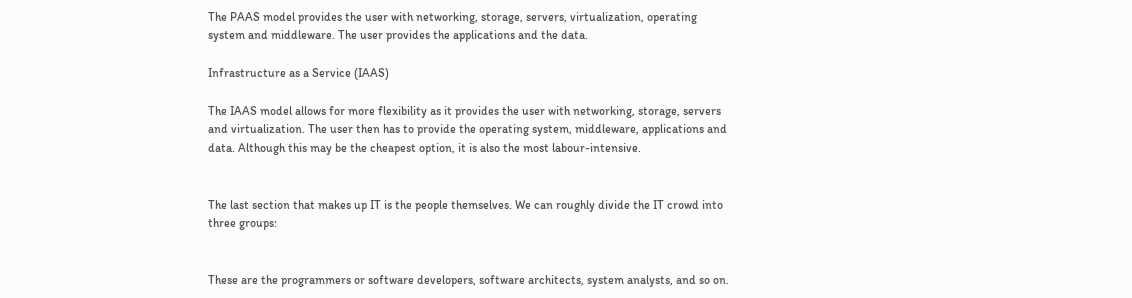The PAAS model provides the user with networking, storage, servers, virtualization, operating system and middleware. The user provides the applications and the data.

Infrastructure as a Service (IAAS)

The IAAS model allows for more flexibility as it provides the user with networking, storage, servers and virtualization. The user then has to provide the operating system, middleware, applications and data. Although this may be the cheapest option, it is also the most labour-intensive.


The last section that makes up IT is the people themselves. We can roughly divide the IT crowd into three groups:


These are the programmers or software developers, software architects, system analysts, and so on.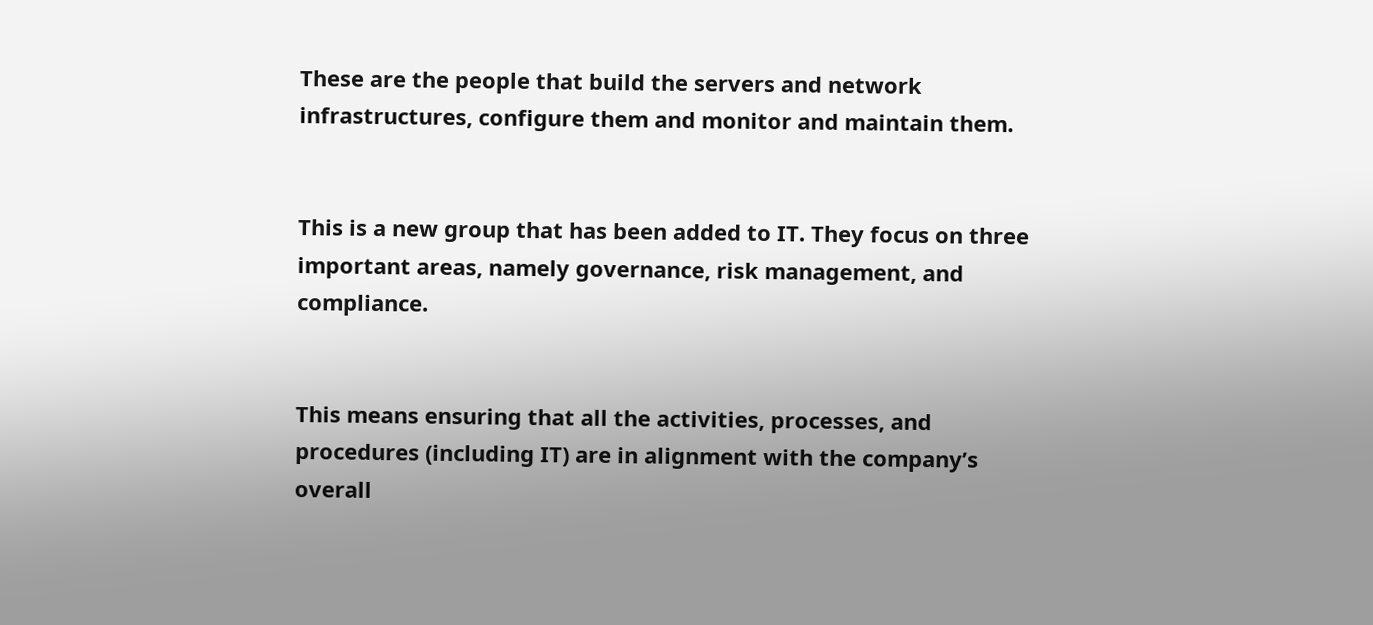These are the people that build the servers and network infrastructures, configure them and monitor and maintain them.


This is a new group that has been added to IT. They focus on three important areas, namely governance, risk management, and compliance.


This means ensuring that all the activities, processes, and procedures (including IT) are in alignment with the company’s overall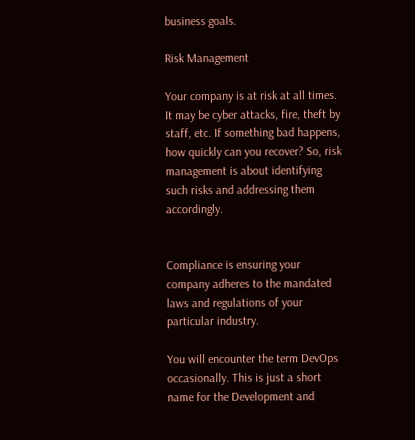business goals.

Risk Management

Your company is at risk at all times. It may be cyber attacks, fire, theft by staff, etc. If something bad happens, how quickly can you recover? So, risk management is about identifying such risks and addressing them accordingly.


Compliance is ensuring your company adheres to the mandated laws and regulations of your particular industry.

You will encounter the term DevOps occasionally. This is just a short name for the Development and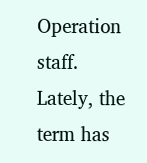Operation staff. Lately, the term has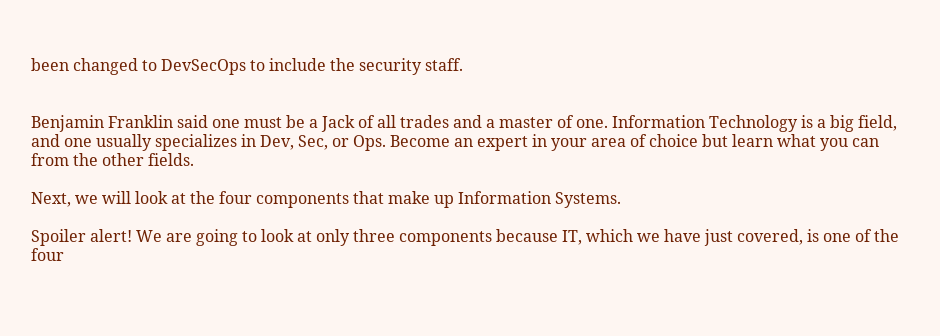been changed to DevSecOps to include the security staff.


Benjamin Franklin said one must be a Jack of all trades and a master of one. Information Technology is a big field, and one usually specializes in Dev, Sec, or Ops. Become an expert in your area of choice but learn what you can from the other fields.

Next, we will look at the four components that make up Information Systems.

Spoiler alert! We are going to look at only three components because IT, which we have just covered, is one of the four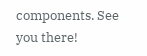components. See you there!